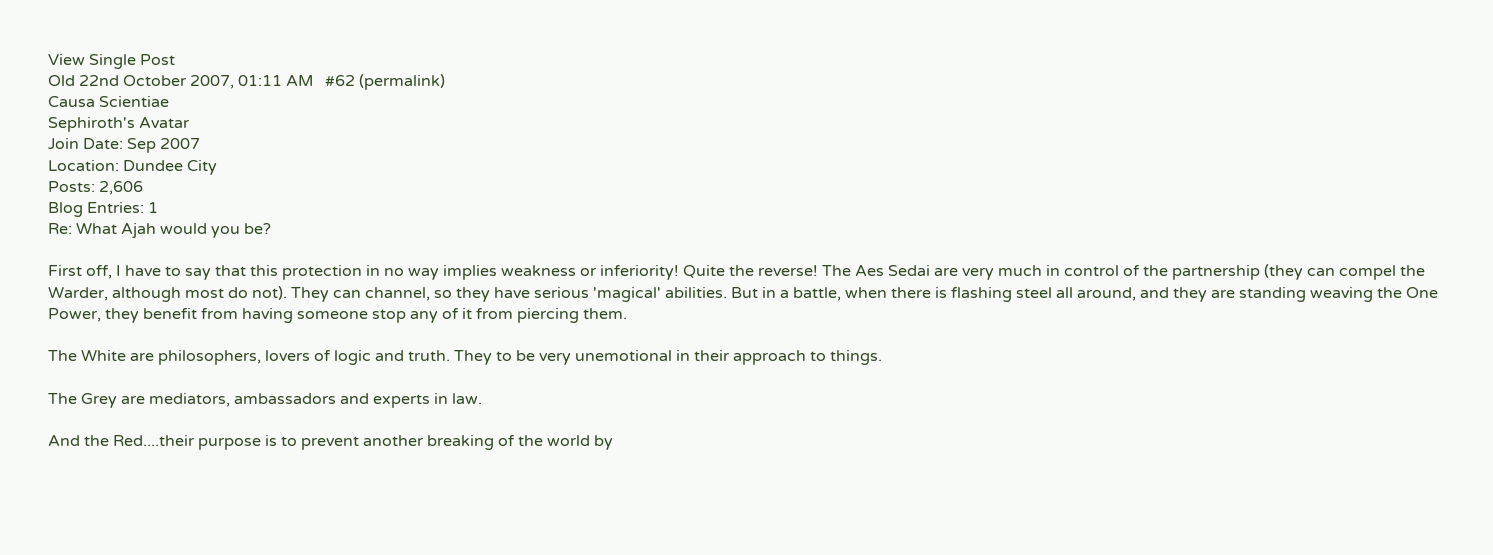View Single Post
Old 22nd October 2007, 01:11 AM   #62 (permalink)
Causa Scientiae
Sephiroth's Avatar
Join Date: Sep 2007
Location: Dundee City
Posts: 2,606
Blog Entries: 1
Re: What Ajah would you be?

First off, I have to say that this protection in no way implies weakness or inferiority! Quite the reverse! The Aes Sedai are very much in control of the partnership (they can compel the Warder, although most do not). They can channel, so they have serious 'magical' abilities. But in a battle, when there is flashing steel all around, and they are standing weaving the One Power, they benefit from having someone stop any of it from piercing them.

The White are philosophers, lovers of logic and truth. They to be very unemotional in their approach to things.

The Grey are mediators, ambassadors and experts in law.

And the Red....their purpose is to prevent another breaking of the world by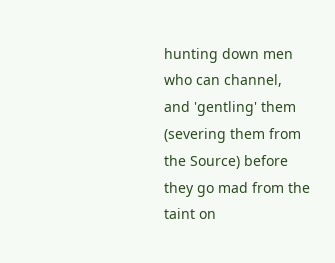hunting down men who can channel, and 'gentling' them (severing them from the Source) before they go mad from the taint on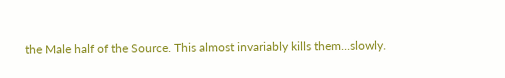the Male half of the Source. This almost invariably kills them...slowly.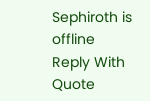Sephiroth is offline   Reply With Quote